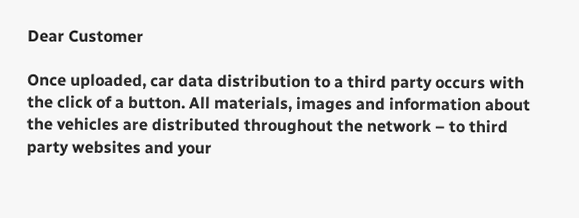Dear Customer

Once uploaded, car data distribution to a third party occurs with the click of a button. All materials, images and information about the vehicles are distributed throughout the network – to third party websites and your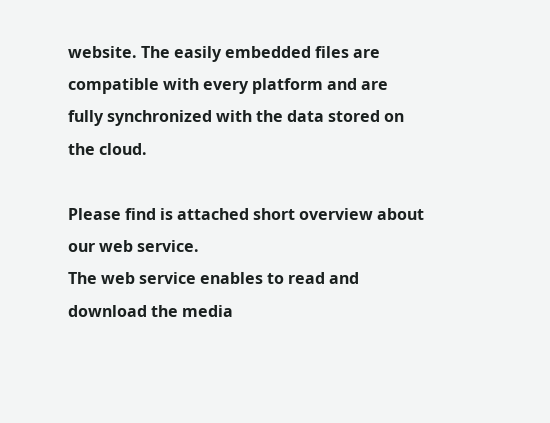website. The easily embedded files are compatible with every platform and are fully synchronized with the data stored on the cloud.

Please find is attached short overview about our web service.
The web service enables to read and download the media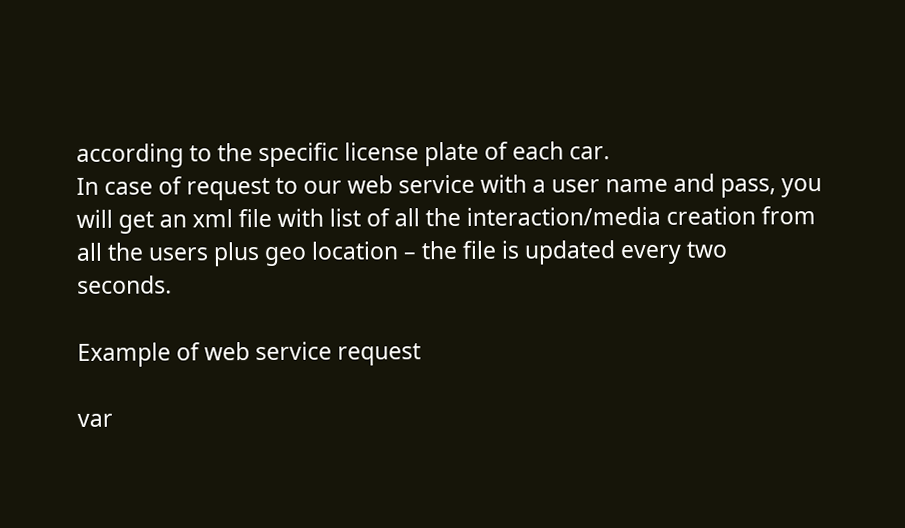according to the specific license plate of each car.
In case of request to our web service with a user name and pass, you will get an xml file with list of all the interaction/media creation from all the users plus geo location – the file is updated every two seconds.

Example of web service request

var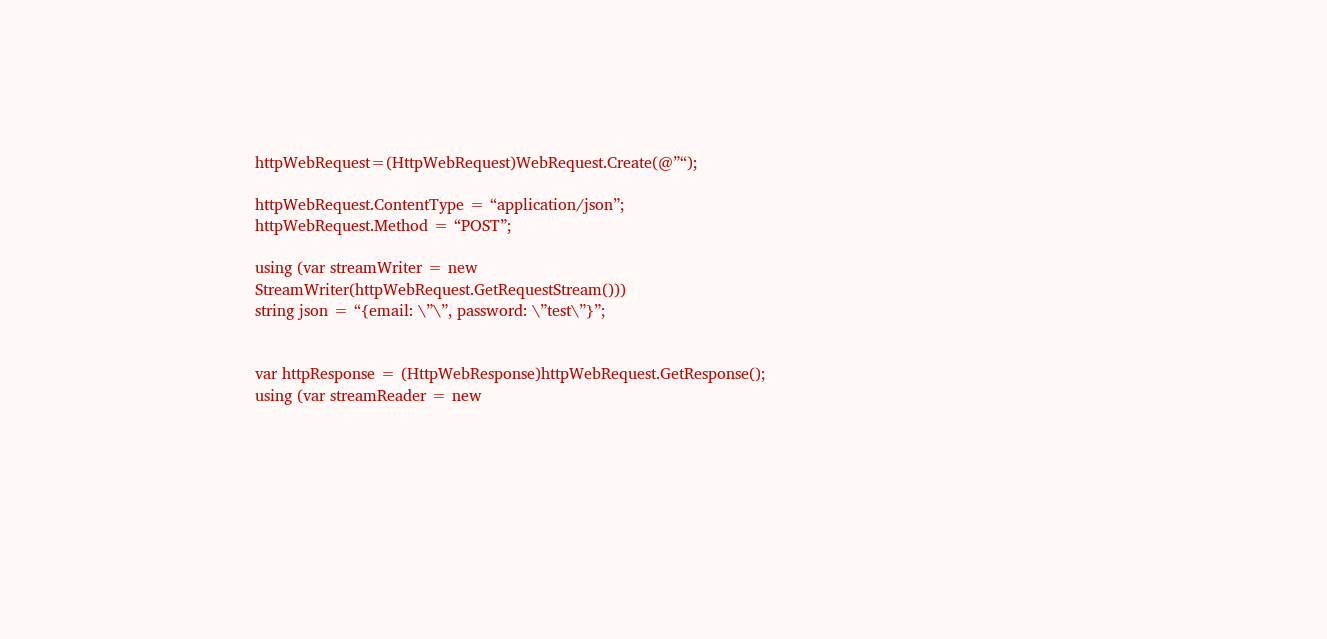httpWebRequest=(HttpWebRequest)WebRequest.Create(@”“);

httpWebRequest.ContentType = “application/json”;
httpWebRequest.Method = “POST”;

using (var streamWriter = new StreamWriter(httpWebRequest.GetRequestStream()))
string json = “{email: \”\”, password: \”test\”}”;


var httpResponse = (HttpWebResponse)httpWebRequest.GetResponse();
using (var streamReader = new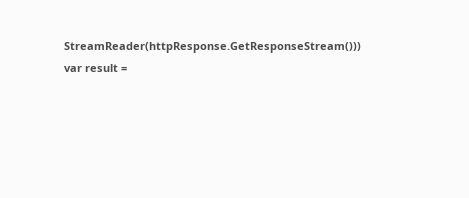StreamReader(httpResponse.GetResponseStream()))
var result =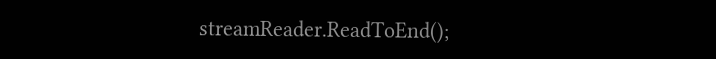streamReader.ReadToEnd();